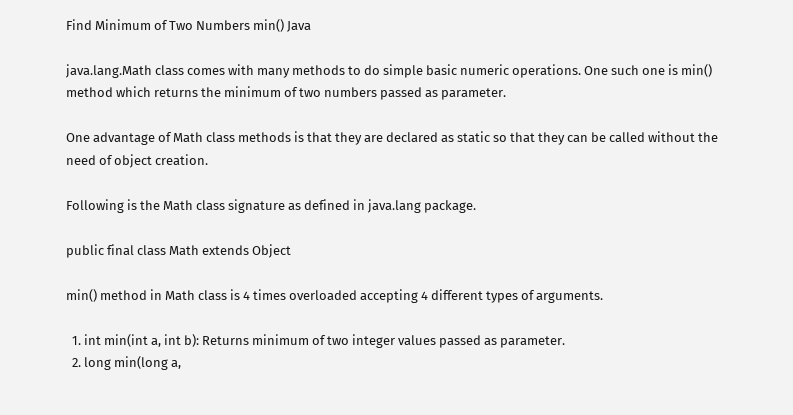Find Minimum of Two Numbers min() Java

java.lang.Math class comes with many methods to do simple basic numeric operations. One such one is min() method which returns the minimum of two numbers passed as parameter.

One advantage of Math class methods is that they are declared as static so that they can be called without the need of object creation.

Following is the Math class signature as defined in java.lang package.

public final class Math extends Object

min() method in Math class is 4 times overloaded accepting 4 different types of arguments.

  1. int min(int a, int b): Returns minimum of two integer values passed as parameter.
  2. long min(long a,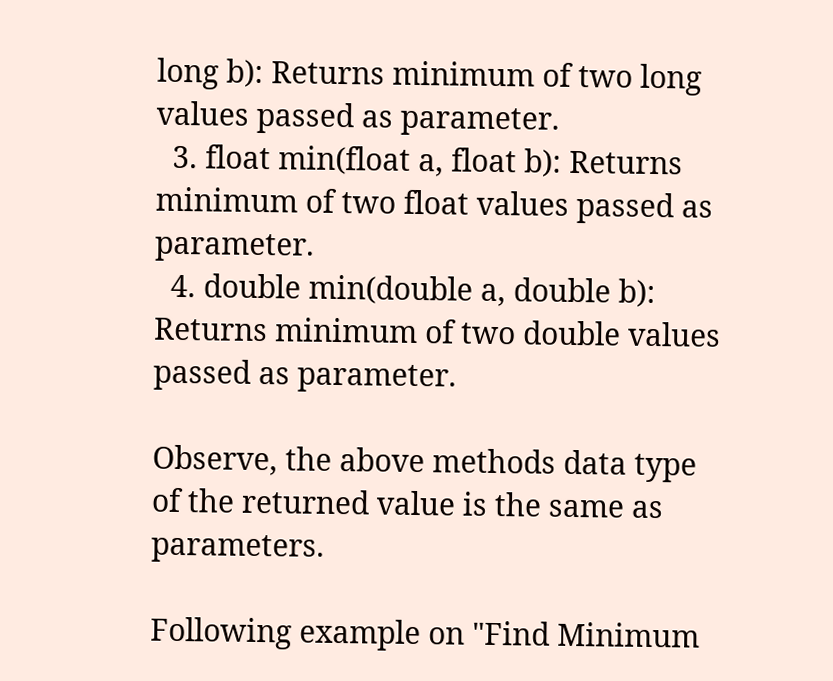long b): Returns minimum of two long values passed as parameter.
  3. float min(float a, float b): Returns minimum of two float values passed as parameter.
  4. double min(double a, double b): Returns minimum of two double values passed as parameter.

Observe, the above methods data type of the returned value is the same as parameters.

Following example on "Find Minimum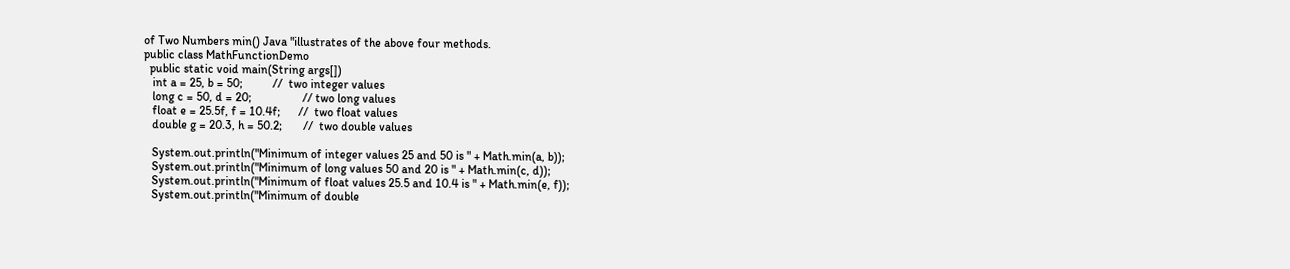of Two Numbers min() Java "illustrates of the above four methods.
public class MathFunctionDemo
  public static void main(String args[])
   int a = 25, b = 50;          //  two integer values
   long c = 50, d = 20;                 // two long values
   float e = 25.5f, f = 10.4f;      //  two float values
   double g = 20.3, h = 50.2;       //  two double values

   System.out.println("Minimum of integer values 25 and 50 is " + Math.min(a, b));
   System.out.println("Minimum of long values 50 and 20 is " + Math.min(c, d));
   System.out.println("Minimum of float values 25.5 and 10.4 is " + Math.min(e, f));
   System.out.println("Minimum of double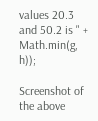values 20.3 and 50.2 is " + Math.min(g, h));

Screenshot of the above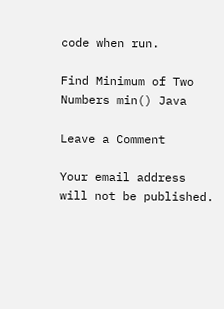code when run.

Find Minimum of Two Numbers min() Java

Leave a Comment

Your email address will not be published.